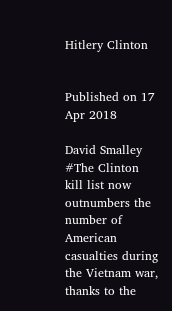Hitlery Clinton


Published on 17 Apr 2018

David Smalley
#The Clinton kill list now outnumbers the number of American casualties during the Vietnam war, thanks to the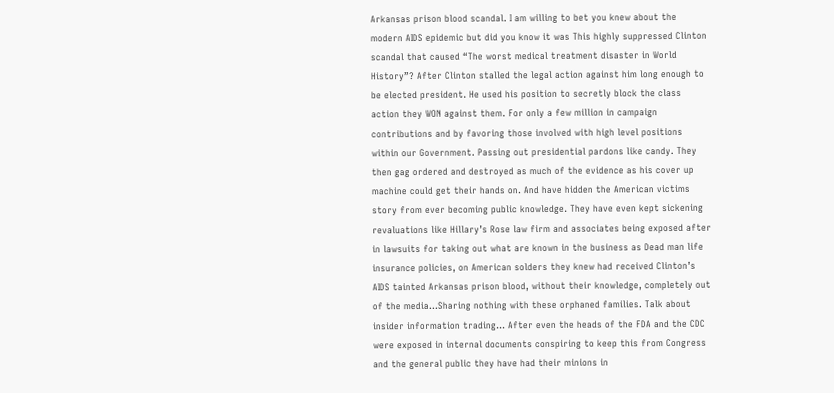Arkansas prison blood scandal. I am willing to bet you knew about the modern AIDS epidemic but did you know it was This highly suppressed Clinton scandal that caused “The worst medical treatment disaster in World History”? After Clinton stalled the legal action against him long enough to be elected president. He used his position to secretly block the class action they WON against them. For only a few million in campaign contributions and by favoring those involved with high level positions within our Government. Passing out presidential pardons like candy. They then gag ordered and destroyed as much of the evidence as his cover up machine could get their hands on. And have hidden the American victims story from ever becoming public knowledge. They have even kept sickening revaluations like Hillary’s Rose law firm and associates being exposed after in lawsuits for taking out what are known in the business as Dead man life insurance policies, on American solders they knew had received Clinton’s AIDS tainted Arkansas prison blood, without their knowledge, completely out of the media…Sharing nothing with these orphaned families. Talk about insider information trading… After even the heads of the FDA and the CDC were exposed in internal documents conspiring to keep this from Congress and the general public they have had their minions in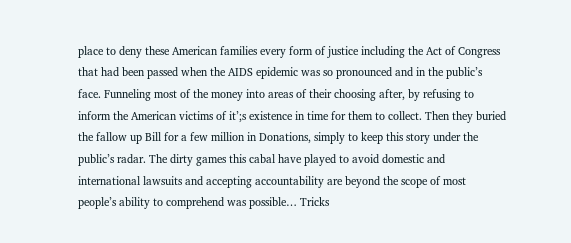place to deny these American families every form of justice including the Act of Congress that had been passed when the AIDS epidemic was so pronounced and in the public’s face. Funneling most of the money into areas of their choosing after, by refusing to inform the American victims of it’;s existence in time for them to collect. Then they buried the fallow up Bill for a few million in Donations, simply to keep this story under the public’s radar. The dirty games this cabal have played to avoid domestic and international lawsuits and accepting accountability are beyond the scope of most people’s ability to comprehend was possible… Tricks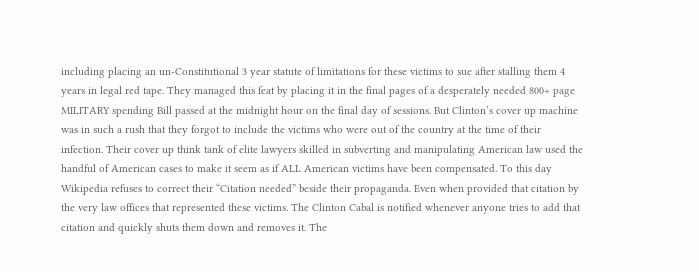including placing an un-Constitutional 3 year statute of limitations for these victims to sue after stalling them 4 years in legal red tape. They managed this feat by placing it in the final pages of a desperately needed 800+ page MILITARY spending Bill passed at the midnight hour on the final day of sessions. But Clinton’s cover up machine was in such a rush that they forgot to include the victims who were out of the country at the time of their infection. Their cover up think tank of elite lawyers skilled in subverting and manipulating American law used the handful of American cases to make it seem as if ALL American victims have been compensated. To this day Wikipedia refuses to correct their “Citation needed” beside their propaganda. Even when provided that citation by the very law offices that represented these victims. The Clinton Cabal is notified whenever anyone tries to add that citation and quickly shuts them down and removes it. The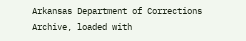Arkansas Department of Corrections Archive, loaded with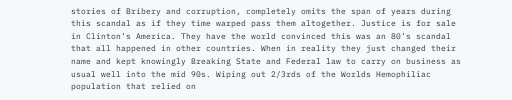stories of Bribery and corruption, completely omits the span of years during this scandal as if they time warped pass them altogether. Justice is for sale in Clinton’s America. They have the world convinced this was an 80’s scandal that all happened in other countries. When in reality they just changed their name and kept knowingly Breaking State and Federal law to carry on business as usual well into the mid 90s. Wiping out 2/3rds of the Worlds Hemophiliac population that relied on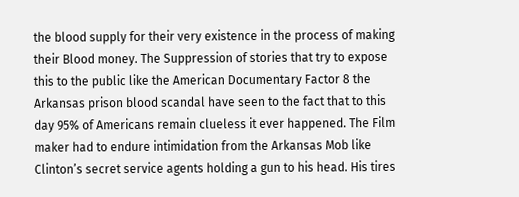the blood supply for their very existence in the process of making their Blood money. The Suppression of stories that try to expose this to the public like the American Documentary Factor 8 the Arkansas prison blood scandal have seen to the fact that to this day 95% of Americans remain clueless it ever happened. The Film maker had to endure intimidation from the Arkansas Mob like Clinton’s secret service agents holding a gun to his head. His tires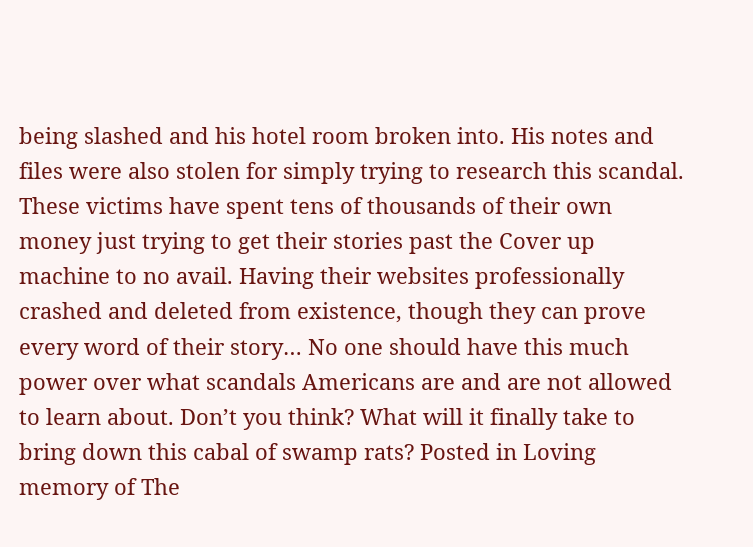being slashed and his hotel room broken into. His notes and files were also stolen for simply trying to research this scandal. These victims have spent tens of thousands of their own money just trying to get their stories past the Cover up machine to no avail. Having their websites professionally crashed and deleted from existence, though they can prove every word of their story… No one should have this much power over what scandals Americans are and are not allowed to learn about. Don’t you think? What will it finally take to bring down this cabal of swamp rats? Posted in Loving memory of The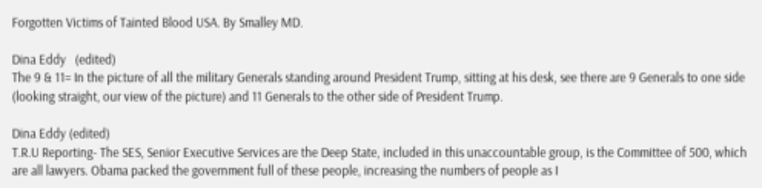Forgotten Victims of Tainted Blood USA. By Smalley MD.

Dina Eddy   (edited)
The 9 & 11= In the picture of all the military Generals standing around President Trump, sitting at his desk, see there are 9 Generals to one side (looking straight, our view of the picture) and 11 Generals to the other side of President Trump.

Dina Eddy (edited)
T.R.U Reporting- The SES, Senior Executive Services are the Deep State, included in this unaccountable group, is the Committee of 500, which are all lawyers. Obama packed the government full of these people, increasing the numbers of people as I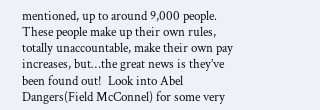mentioned, up to around 9,000 people. These people make up their own rules, totally unaccountable, make their own pay increases, but…the great news is they’ve been found out!  Look into Abel Dangers(Field McConnel) for some very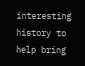interesting history to help bring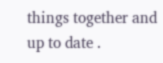things together and up to date .